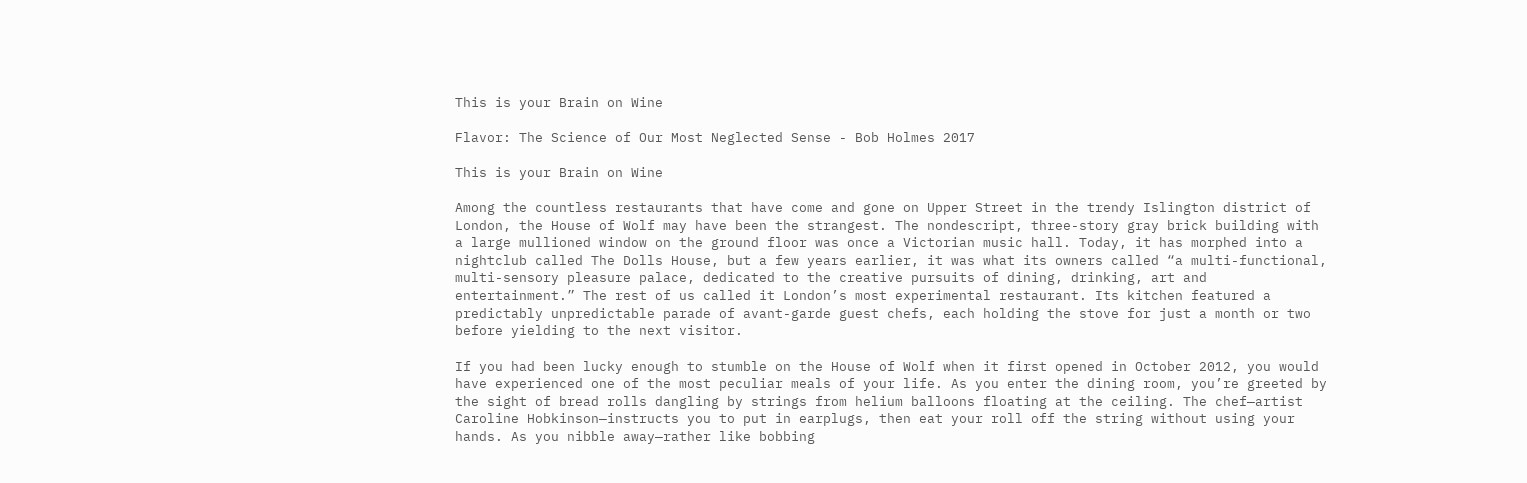This is your Brain on Wine

Flavor: The Science of Our Most Neglected Sense - Bob Holmes 2017

This is your Brain on Wine

Among the countless restaurants that have come and gone on Upper Street in the trendy Islington district of London, the House of Wolf may have been the strangest. The nondescript, three-story gray brick building with a large mullioned window on the ground floor was once a Victorian music hall. Today, it has morphed into a nightclub called The Dolls House, but a few years earlier, it was what its owners called “a multi-functional, multi-sensory pleasure palace, dedicated to the creative pursuits of dining, drinking, art and entertainment.” The rest of us called it London’s most experimental restaurant. Its kitchen featured a predictably unpredictable parade of avant-garde guest chefs, each holding the stove for just a month or two before yielding to the next visitor.

If you had been lucky enough to stumble on the House of Wolf when it first opened in October 2012, you would have experienced one of the most peculiar meals of your life. As you enter the dining room, you’re greeted by the sight of bread rolls dangling by strings from helium balloons floating at the ceiling. The chef—artist Caroline Hobkinson—instructs you to put in earplugs, then eat your roll off the string without using your hands. As you nibble away—rather like bobbing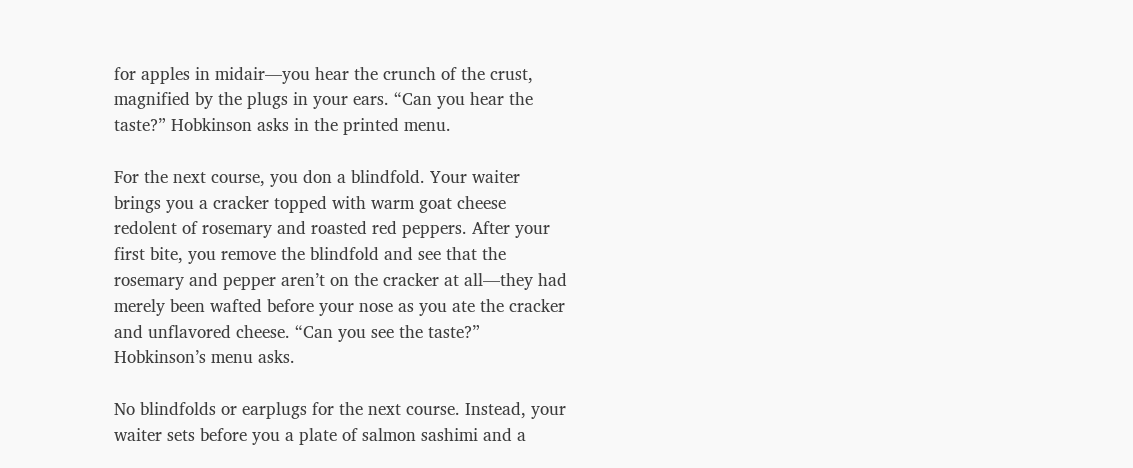for apples in midair—you hear the crunch of the crust, magnified by the plugs in your ears. “Can you hear the taste?” Hobkinson asks in the printed menu.

For the next course, you don a blindfold. Your waiter brings you a cracker topped with warm goat cheese redolent of rosemary and roasted red peppers. After your first bite, you remove the blindfold and see that the rosemary and pepper aren’t on the cracker at all—they had merely been wafted before your nose as you ate the cracker and unflavored cheese. “Can you see the taste?” Hobkinson’s menu asks.

No blindfolds or earplugs for the next course. Instead, your waiter sets before you a plate of salmon sashimi and a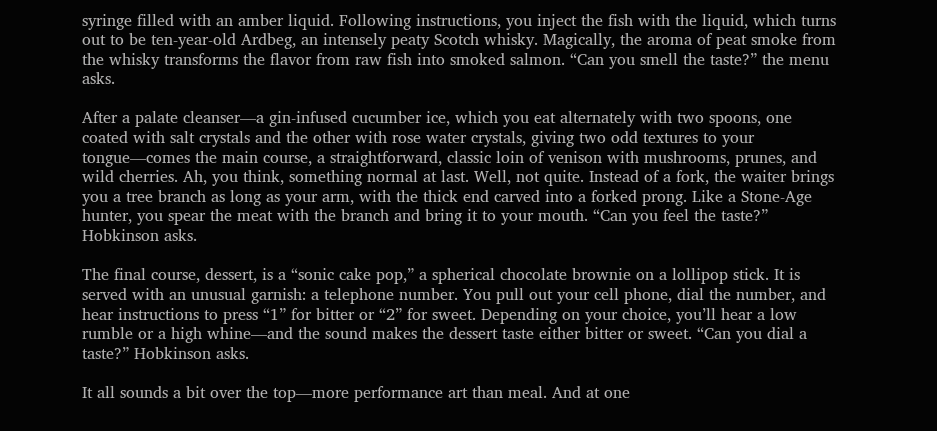syringe filled with an amber liquid. Following instructions, you inject the fish with the liquid, which turns out to be ten-year-old Ardbeg, an intensely peaty Scotch whisky. Magically, the aroma of peat smoke from the whisky transforms the flavor from raw fish into smoked salmon. “Can you smell the taste?” the menu asks.

After a palate cleanser—a gin-infused cucumber ice, which you eat alternately with two spoons, one coated with salt crystals and the other with rose water crystals, giving two odd textures to your tongue—comes the main course, a straightforward, classic loin of venison with mushrooms, prunes, and wild cherries. Ah, you think, something normal at last. Well, not quite. Instead of a fork, the waiter brings you a tree branch as long as your arm, with the thick end carved into a forked prong. Like a Stone-Age hunter, you spear the meat with the branch and bring it to your mouth. “Can you feel the taste?” Hobkinson asks.

The final course, dessert, is a “sonic cake pop,” a spherical chocolate brownie on a lollipop stick. It is served with an unusual garnish: a telephone number. You pull out your cell phone, dial the number, and hear instructions to press “1” for bitter or “2” for sweet. Depending on your choice, you’ll hear a low rumble or a high whine—and the sound makes the dessert taste either bitter or sweet. “Can you dial a taste?” Hobkinson asks.

It all sounds a bit over the top—more performance art than meal. And at one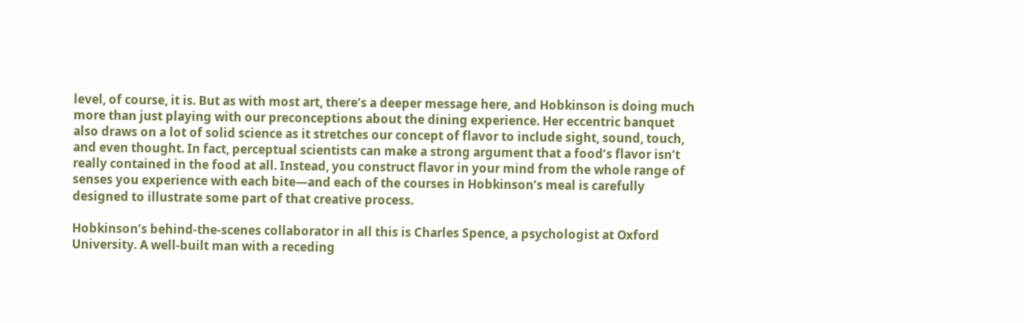level, of course, it is. But as with most art, there’s a deeper message here, and Hobkinson is doing much more than just playing with our preconceptions about the dining experience. Her eccentric banquet also draws on a lot of solid science as it stretches our concept of flavor to include sight, sound, touch, and even thought. In fact, perceptual scientists can make a strong argument that a food’s flavor isn’t really contained in the food at all. Instead, you construct flavor in your mind from the whole range of senses you experience with each bite—and each of the courses in Hobkinson’s meal is carefully designed to illustrate some part of that creative process.

Hobkinson’s behind-the-scenes collaborator in all this is Charles Spence, a psychologist at Oxford University. A well-built man with a receding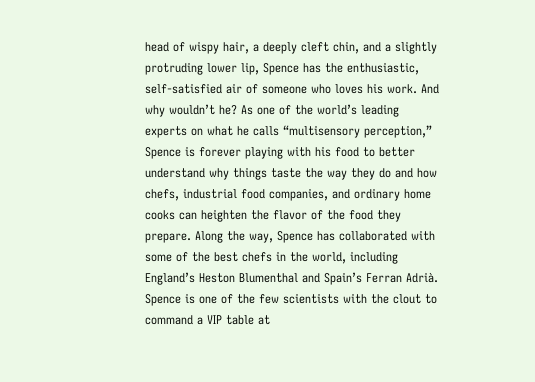head of wispy hair, a deeply cleft chin, and a slightly protruding lower lip, Spence has the enthusiastic, self-satisfied air of someone who loves his work. And why wouldn’t he? As one of the world’s leading experts on what he calls “multisensory perception,” Spence is forever playing with his food to better understand why things taste the way they do and how chefs, industrial food companies, and ordinary home cooks can heighten the flavor of the food they prepare. Along the way, Spence has collaborated with some of the best chefs in the world, including England’s Heston Blumenthal and Spain’s Ferran Adrià. Spence is one of the few scientists with the clout to command a VIP table at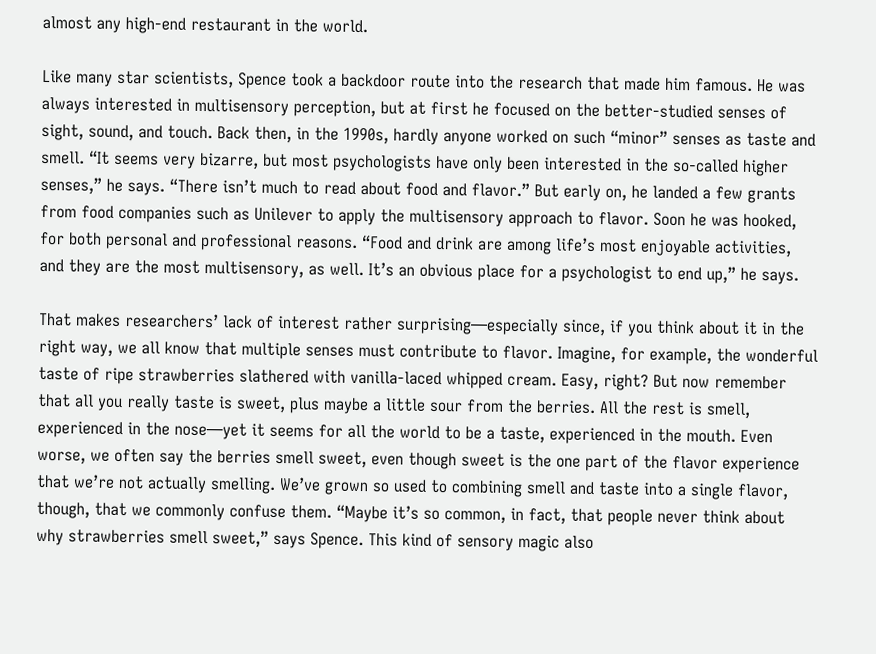almost any high-end restaurant in the world.

Like many star scientists, Spence took a backdoor route into the research that made him famous. He was always interested in multisensory perception, but at first he focused on the better-studied senses of sight, sound, and touch. Back then, in the 1990s, hardly anyone worked on such “minor” senses as taste and smell. “It seems very bizarre, but most psychologists have only been interested in the so-called higher senses,” he says. “There isn’t much to read about food and flavor.” But early on, he landed a few grants from food companies such as Unilever to apply the multisensory approach to flavor. Soon he was hooked, for both personal and professional reasons. “Food and drink are among life’s most enjoyable activities, and they are the most multisensory, as well. It’s an obvious place for a psychologist to end up,” he says.

That makes researchers’ lack of interest rather surprising—especially since, if you think about it in the right way, we all know that multiple senses must contribute to flavor. Imagine, for example, the wonderful taste of ripe strawberries slathered with vanilla-laced whipped cream. Easy, right? But now remember that all you really taste is sweet, plus maybe a little sour from the berries. All the rest is smell, experienced in the nose—yet it seems for all the world to be a taste, experienced in the mouth. Even worse, we often say the berries smell sweet, even though sweet is the one part of the flavor experience that we’re not actually smelling. We’ve grown so used to combining smell and taste into a single flavor, though, that we commonly confuse them. “Maybe it’s so common, in fact, that people never think about why strawberries smell sweet,” says Spence. This kind of sensory magic also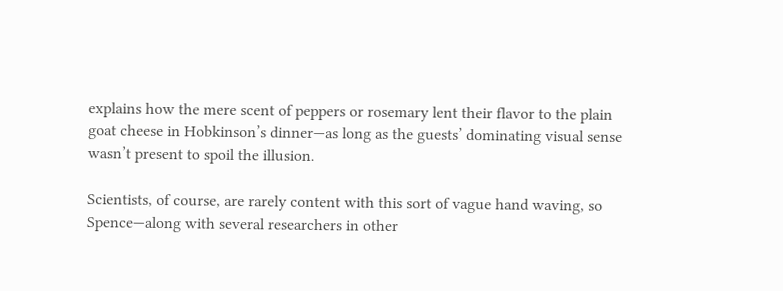explains how the mere scent of peppers or rosemary lent their flavor to the plain goat cheese in Hobkinson’s dinner—as long as the guests’ dominating visual sense wasn’t present to spoil the illusion.

Scientists, of course, are rarely content with this sort of vague hand waving, so Spence—along with several researchers in other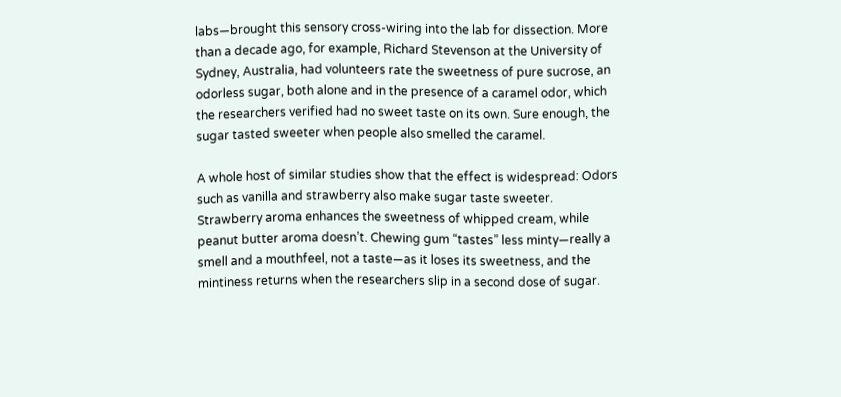labs—brought this sensory cross-wiring into the lab for dissection. More than a decade ago, for example, Richard Stevenson at the University of Sydney, Australia, had volunteers rate the sweetness of pure sucrose, an odorless sugar, both alone and in the presence of a caramel odor, which the researchers verified had no sweet taste on its own. Sure enough, the sugar tasted sweeter when people also smelled the caramel.

A whole host of similar studies show that the effect is widespread: Odors such as vanilla and strawberry also make sugar taste sweeter. Strawberry aroma enhances the sweetness of whipped cream, while peanut butter aroma doesn’t. Chewing gum “tastes” less minty—really a smell and a mouthfeel, not a taste—as it loses its sweetness, and the mintiness returns when the researchers slip in a second dose of sugar.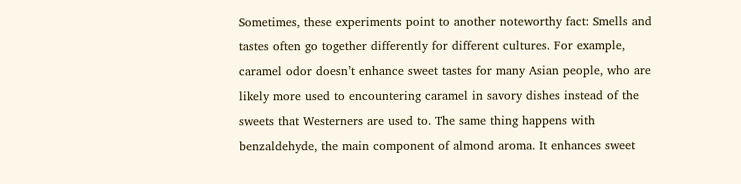Sometimes, these experiments point to another noteworthy fact: Smells and tastes often go together differently for different cultures. For example, caramel odor doesn’t enhance sweet tastes for many Asian people, who are likely more used to encountering caramel in savory dishes instead of the sweets that Westerners are used to. The same thing happens with benzaldehyde, the main component of almond aroma. It enhances sweet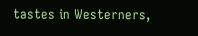tastes in Westerners,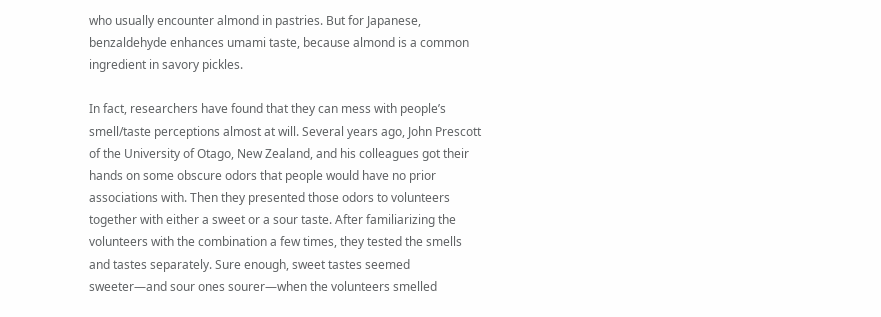who usually encounter almond in pastries. But for Japanese, benzaldehyde enhances umami taste, because almond is a common ingredient in savory pickles.

In fact, researchers have found that they can mess with people’s smell/taste perceptions almost at will. Several years ago, John Prescott of the University of Otago, New Zealand, and his colleagues got their hands on some obscure odors that people would have no prior associations with. Then they presented those odors to volunteers together with either a sweet or a sour taste. After familiarizing the volunteers with the combination a few times, they tested the smells and tastes separately. Sure enough, sweet tastes seemed sweeter—and sour ones sourer—when the volunteers smelled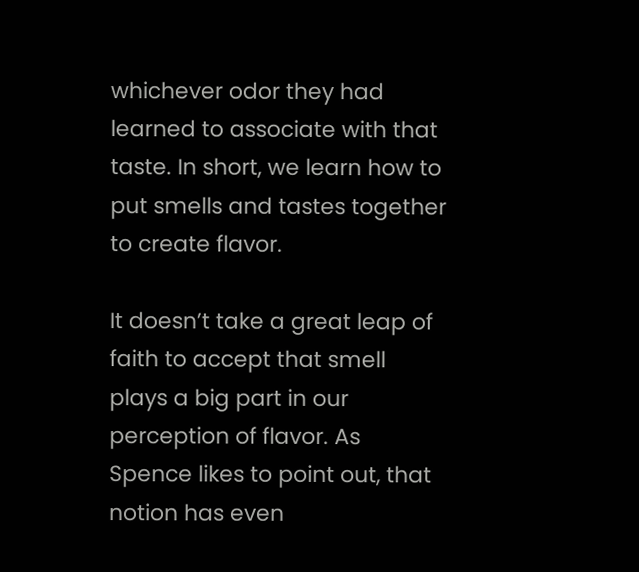whichever odor they had learned to associate with that taste. In short, we learn how to put smells and tastes together to create flavor.

It doesn’t take a great leap of faith to accept that smell plays a big part in our perception of flavor. As Spence likes to point out, that notion has even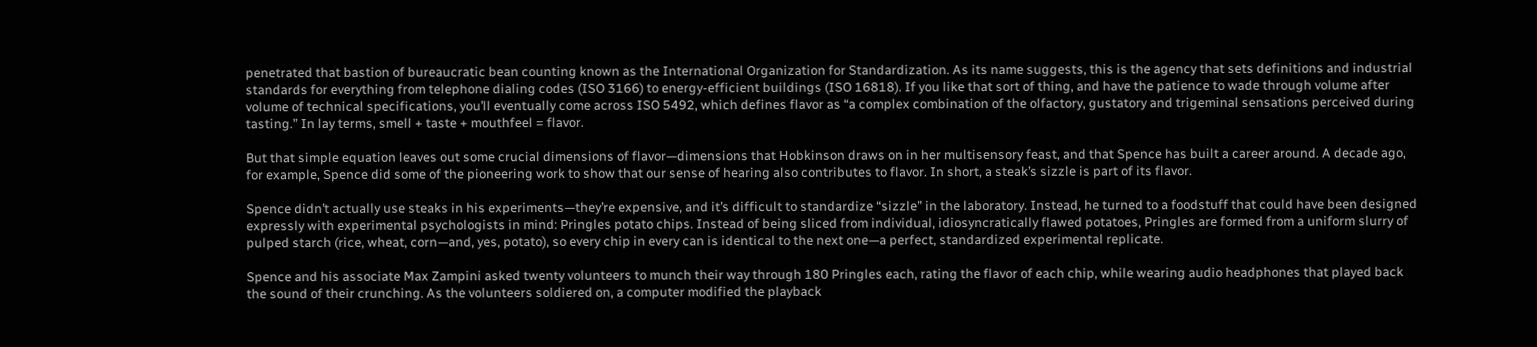penetrated that bastion of bureaucratic bean counting known as the International Organization for Standardization. As its name suggests, this is the agency that sets definitions and industrial standards for everything from telephone dialing codes (ISO 3166) to energy-efficient buildings (ISO 16818). If you like that sort of thing, and have the patience to wade through volume after volume of technical specifications, you’ll eventually come across ISO 5492, which defines flavor as “a complex combination of the olfactory, gustatory and trigeminal sensations perceived during tasting.” In lay terms, smell + taste + mouthfeel = flavor.

But that simple equation leaves out some crucial dimensions of flavor—dimensions that Hobkinson draws on in her multisensory feast, and that Spence has built a career around. A decade ago, for example, Spence did some of the pioneering work to show that our sense of hearing also contributes to flavor. In short, a steak’s sizzle is part of its flavor.

Spence didn’t actually use steaks in his experiments—they’re expensive, and it’s difficult to standardize “sizzle” in the laboratory. Instead, he turned to a foodstuff that could have been designed expressly with experimental psychologists in mind: Pringles potato chips. Instead of being sliced from individual, idiosyncratically flawed potatoes, Pringles are formed from a uniform slurry of pulped starch (rice, wheat, corn—and, yes, potato), so every chip in every can is identical to the next one—a perfect, standardized experimental replicate.

Spence and his associate Max Zampini asked twenty volunteers to munch their way through 180 Pringles each, rating the flavor of each chip, while wearing audio headphones that played back the sound of their crunching. As the volunteers soldiered on, a computer modified the playback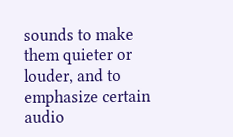sounds to make them quieter or louder, and to emphasize certain audio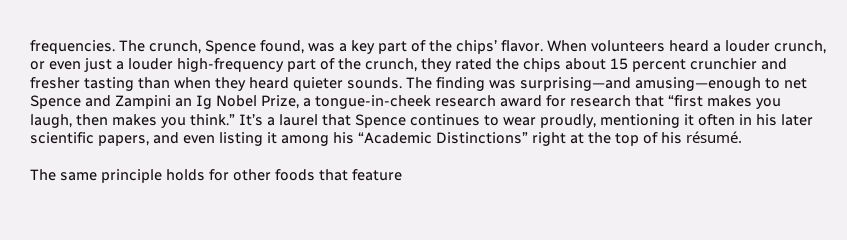frequencies. The crunch, Spence found, was a key part of the chips’ flavor. When volunteers heard a louder crunch, or even just a louder high-frequency part of the crunch, they rated the chips about 15 percent crunchier and fresher tasting than when they heard quieter sounds. The finding was surprising—and amusing—enough to net Spence and Zampini an Ig Nobel Prize, a tongue-in-cheek research award for research that “first makes you laugh, then makes you think.” It’s a laurel that Spence continues to wear proudly, mentioning it often in his later scientific papers, and even listing it among his “Academic Distinctions” right at the top of his résumé.

The same principle holds for other foods that feature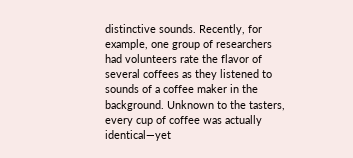distinctive sounds. Recently, for example, one group of researchers had volunteers rate the flavor of several coffees as they listened to sounds of a coffee maker in the background. Unknown to the tasters, every cup of coffee was actually identical—yet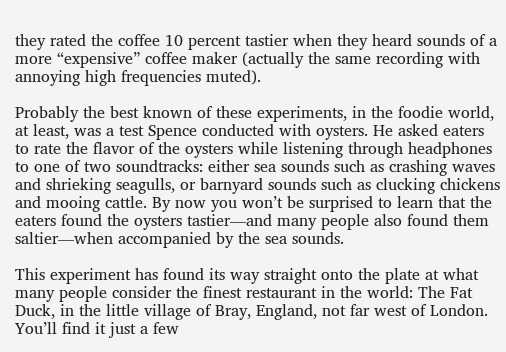they rated the coffee 10 percent tastier when they heard sounds of a more “expensive” coffee maker (actually the same recording with annoying high frequencies muted).

Probably the best known of these experiments, in the foodie world, at least, was a test Spence conducted with oysters. He asked eaters to rate the flavor of the oysters while listening through headphones to one of two soundtracks: either sea sounds such as crashing waves and shrieking seagulls, or barnyard sounds such as clucking chickens and mooing cattle. By now you won’t be surprised to learn that the eaters found the oysters tastier—and many people also found them saltier—when accompanied by the sea sounds.

This experiment has found its way straight onto the plate at what many people consider the finest restaurant in the world: The Fat Duck, in the little village of Bray, England, not far west of London. You’ll find it just a few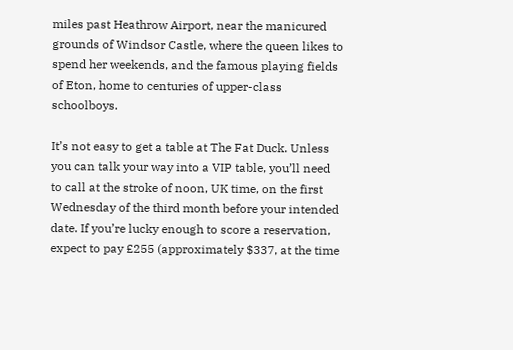miles past Heathrow Airport, near the manicured grounds of Windsor Castle, where the queen likes to spend her weekends, and the famous playing fields of Eton, home to centuries of upper-class schoolboys.

It’s not easy to get a table at The Fat Duck. Unless you can talk your way into a VIP table, you’ll need to call at the stroke of noon, UK time, on the first Wednesday of the third month before your intended date. If you’re lucky enough to score a reservation, expect to pay £255 (approximately $337, at the time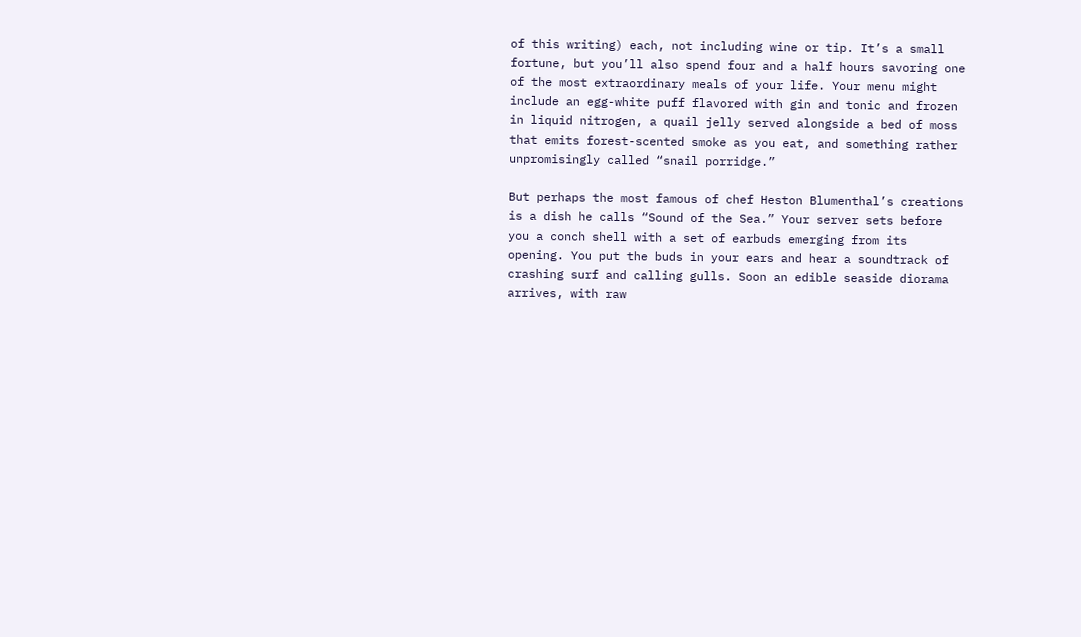of this writing) each, not including wine or tip. It’s a small fortune, but you’ll also spend four and a half hours savoring one of the most extraordinary meals of your life. Your menu might include an egg-white puff flavored with gin and tonic and frozen in liquid nitrogen, a quail jelly served alongside a bed of moss that emits forest-scented smoke as you eat, and something rather unpromisingly called “snail porridge.”

But perhaps the most famous of chef Heston Blumenthal’s creations is a dish he calls “Sound of the Sea.” Your server sets before you a conch shell with a set of earbuds emerging from its opening. You put the buds in your ears and hear a soundtrack of crashing surf and calling gulls. Soon an edible seaside diorama arrives, with raw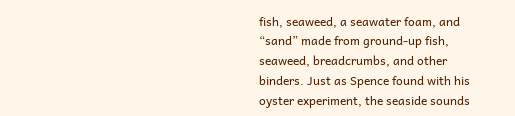fish, seaweed, a seawater foam, and “sand” made from ground-up fish, seaweed, breadcrumbs, and other binders. Just as Spence found with his oyster experiment, the seaside sounds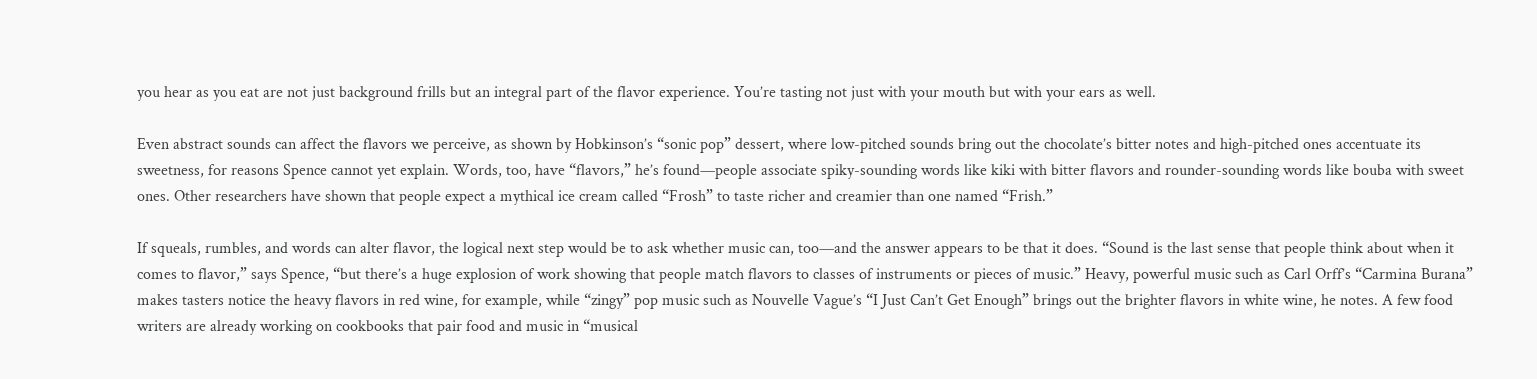you hear as you eat are not just background frills but an integral part of the flavor experience. You’re tasting not just with your mouth but with your ears as well.

Even abstract sounds can affect the flavors we perceive, as shown by Hobkinson’s “sonic pop” dessert, where low-pitched sounds bring out the chocolate’s bitter notes and high-pitched ones accentuate its sweetness, for reasons Spence cannot yet explain. Words, too, have “flavors,” he’s found—people associate spiky-sounding words like kiki with bitter flavors and rounder-sounding words like bouba with sweet ones. Other researchers have shown that people expect a mythical ice cream called “Frosh” to taste richer and creamier than one named “Frish.”

If squeals, rumbles, and words can alter flavor, the logical next step would be to ask whether music can, too—and the answer appears to be that it does. “Sound is the last sense that people think about when it comes to flavor,” says Spence, “but there’s a huge explosion of work showing that people match flavors to classes of instruments or pieces of music.” Heavy, powerful music such as Carl Orff’s “Carmina Burana” makes tasters notice the heavy flavors in red wine, for example, while “zingy” pop music such as Nouvelle Vague’s “I Just Can’t Get Enough” brings out the brighter flavors in white wine, he notes. A few food writers are already working on cookbooks that pair food and music in “musical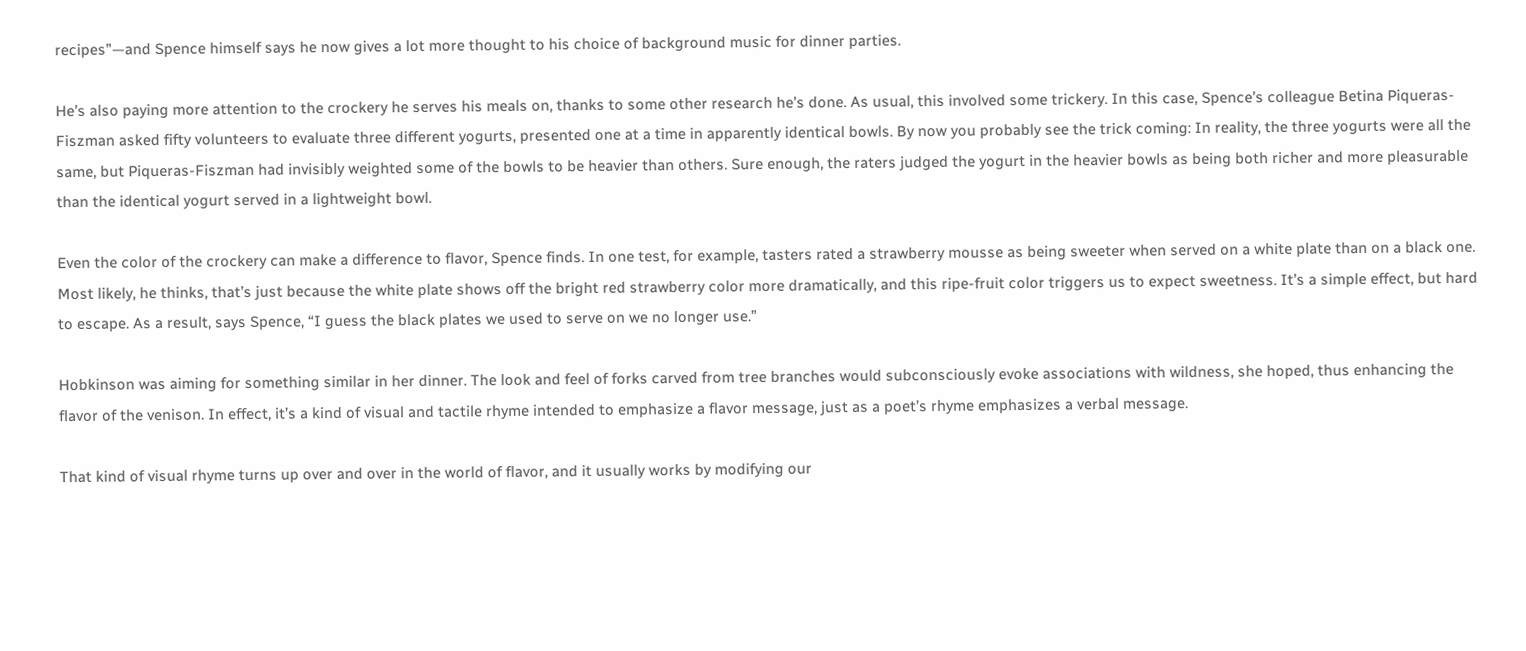recipes”—and Spence himself says he now gives a lot more thought to his choice of background music for dinner parties.

He’s also paying more attention to the crockery he serves his meals on, thanks to some other research he’s done. As usual, this involved some trickery. In this case, Spence’s colleague Betina Piqueras-Fiszman asked fifty volunteers to evaluate three different yogurts, presented one at a time in apparently identical bowls. By now you probably see the trick coming: In reality, the three yogurts were all the same, but Piqueras-Fiszman had invisibly weighted some of the bowls to be heavier than others. Sure enough, the raters judged the yogurt in the heavier bowls as being both richer and more pleasurable than the identical yogurt served in a lightweight bowl.

Even the color of the crockery can make a difference to flavor, Spence finds. In one test, for example, tasters rated a strawberry mousse as being sweeter when served on a white plate than on a black one. Most likely, he thinks, that’s just because the white plate shows off the bright red strawberry color more dramatically, and this ripe-fruit color triggers us to expect sweetness. It’s a simple effect, but hard to escape. As a result, says Spence, “I guess the black plates we used to serve on we no longer use.”

Hobkinson was aiming for something similar in her dinner. The look and feel of forks carved from tree branches would subconsciously evoke associations with wildness, she hoped, thus enhancing the flavor of the venison. In effect, it’s a kind of visual and tactile rhyme intended to emphasize a flavor message, just as a poet’s rhyme emphasizes a verbal message.

That kind of visual rhyme turns up over and over in the world of flavor, and it usually works by modifying our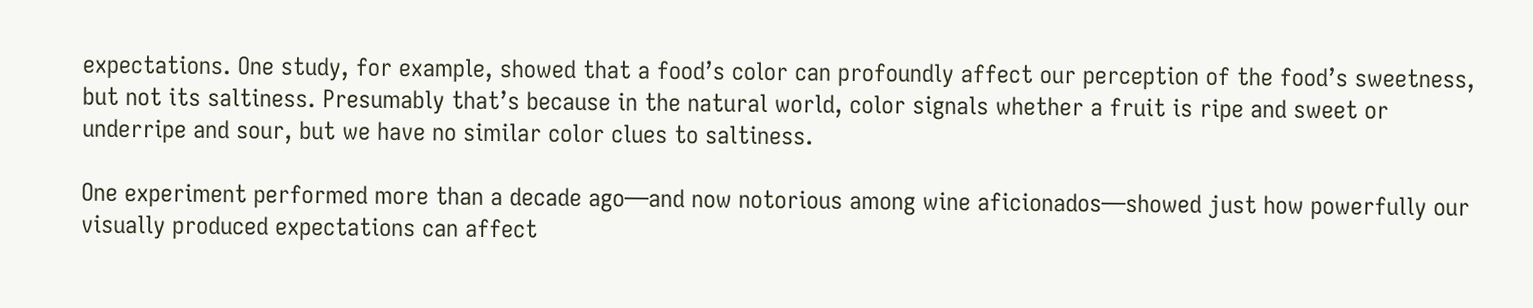expectations. One study, for example, showed that a food’s color can profoundly affect our perception of the food’s sweetness, but not its saltiness. Presumably that’s because in the natural world, color signals whether a fruit is ripe and sweet or underripe and sour, but we have no similar color clues to saltiness.

One experiment performed more than a decade ago—and now notorious among wine aficionados—showed just how powerfully our visually produced expectations can affect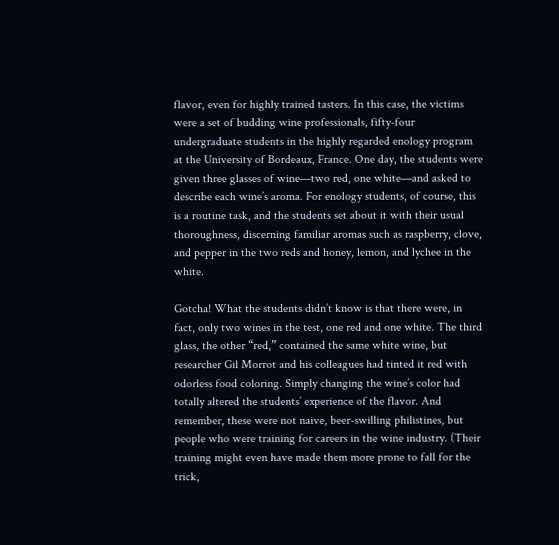flavor, even for highly trained tasters. In this case, the victims were a set of budding wine professionals, fifty-four undergraduate students in the highly regarded enology program at the University of Bordeaux, France. One day, the students were given three glasses of wine—two red, one white—and asked to describe each wine’s aroma. For enology students, of course, this is a routine task, and the students set about it with their usual thoroughness, discerning familiar aromas such as raspberry, clove, and pepper in the two reds and honey, lemon, and lychee in the white.

Gotcha! What the students didn’t know is that there were, in fact, only two wines in the test, one red and one white. The third glass, the other “red,” contained the same white wine, but researcher Gil Morrot and his colleagues had tinted it red with odorless food coloring. Simply changing the wine’s color had totally altered the students’ experience of the flavor. And remember, these were not naive, beer-swilling philistines, but people who were training for careers in the wine industry. (Their training might even have made them more prone to fall for the trick,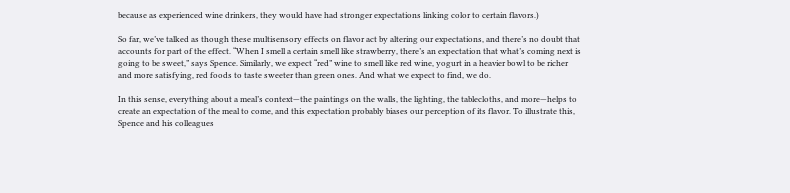because as experienced wine drinkers, they would have had stronger expectations linking color to certain flavors.)

So far, we’ve talked as though these multisensory effects on flavor act by altering our expectations, and there’s no doubt that accounts for part of the effect. “When I smell a certain smell like strawberry, there’s an expectation that what’s coming next is going to be sweet,” says Spence. Similarly, we expect “red” wine to smell like red wine, yogurt in a heavier bowl to be richer and more satisfying, red foods to taste sweeter than green ones. And what we expect to find, we do.

In this sense, everything about a meal’s context—the paintings on the walls, the lighting, the tablecloths, and more—helps to create an expectation of the meal to come, and this expectation probably biases our perception of its flavor. To illustrate this, Spence and his colleagues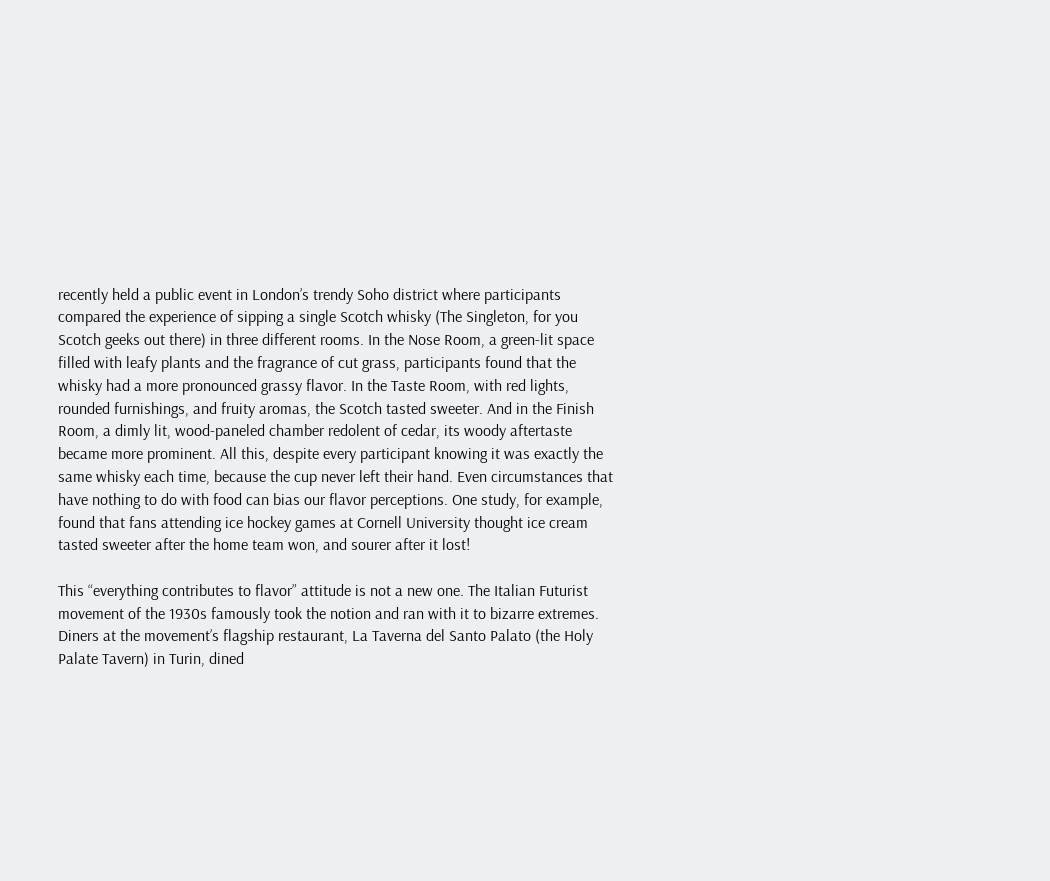recently held a public event in London’s trendy Soho district where participants compared the experience of sipping a single Scotch whisky (The Singleton, for you Scotch geeks out there) in three different rooms. In the Nose Room, a green-lit space filled with leafy plants and the fragrance of cut grass, participants found that the whisky had a more pronounced grassy flavor. In the Taste Room, with red lights, rounded furnishings, and fruity aromas, the Scotch tasted sweeter. And in the Finish Room, a dimly lit, wood-paneled chamber redolent of cedar, its woody aftertaste became more prominent. All this, despite every participant knowing it was exactly the same whisky each time, because the cup never left their hand. Even circumstances that have nothing to do with food can bias our flavor perceptions. One study, for example, found that fans attending ice hockey games at Cornell University thought ice cream tasted sweeter after the home team won, and sourer after it lost!

This “everything contributes to flavor” attitude is not a new one. The Italian Futurist movement of the 1930s famously took the notion and ran with it to bizarre extremes. Diners at the movement’s flagship restaurant, La Taverna del Santo Palato (the Holy Palate Tavern) in Turin, dined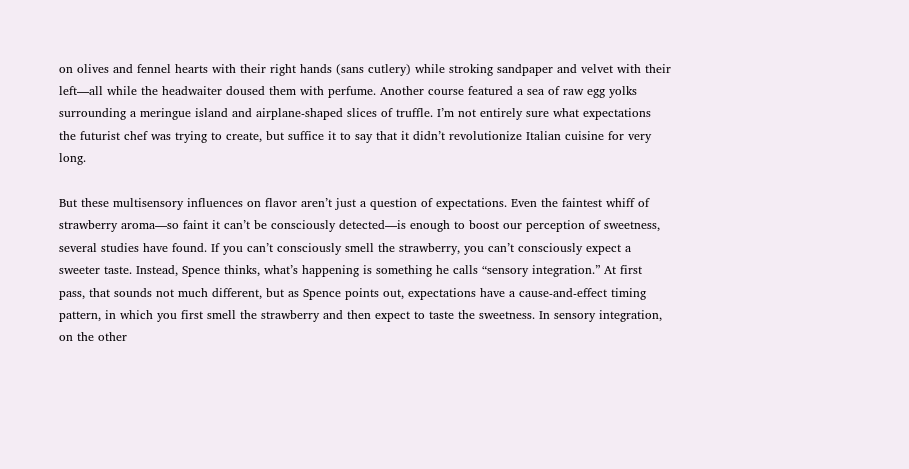on olives and fennel hearts with their right hands (sans cutlery) while stroking sandpaper and velvet with their left—all while the headwaiter doused them with perfume. Another course featured a sea of raw egg yolks surrounding a meringue island and airplane-shaped slices of truffle. I’m not entirely sure what expectations the futurist chef was trying to create, but suffice it to say that it didn’t revolutionize Italian cuisine for very long.

But these multisensory influences on flavor aren’t just a question of expectations. Even the faintest whiff of strawberry aroma—so faint it can’t be consciously detected—is enough to boost our perception of sweetness, several studies have found. If you can’t consciously smell the strawberry, you can’t consciously expect a sweeter taste. Instead, Spence thinks, what’s happening is something he calls “sensory integration.” At first pass, that sounds not much different, but as Spence points out, expectations have a cause-and-effect timing pattern, in which you first smell the strawberry and then expect to taste the sweetness. In sensory integration, on the other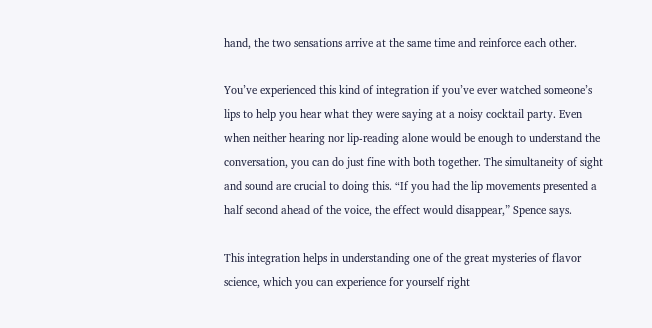hand, the two sensations arrive at the same time and reinforce each other.

You’ve experienced this kind of integration if you’ve ever watched someone’s lips to help you hear what they were saying at a noisy cocktail party. Even when neither hearing nor lip-reading alone would be enough to understand the conversation, you can do just fine with both together. The simultaneity of sight and sound are crucial to doing this. “If you had the lip movements presented a half second ahead of the voice, the effect would disappear,” Spence says.

This integration helps in understanding one of the great mysteries of flavor science, which you can experience for yourself right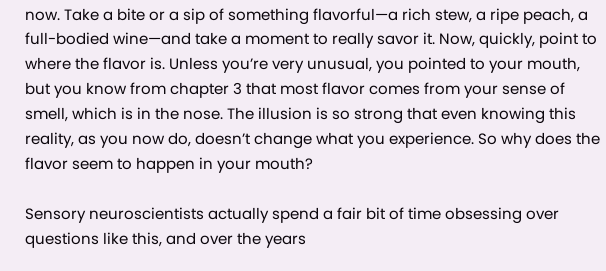now. Take a bite or a sip of something flavorful—a rich stew, a ripe peach, a full-bodied wine—and take a moment to really savor it. Now, quickly, point to where the flavor is. Unless you’re very unusual, you pointed to your mouth, but you know from chapter 3 that most flavor comes from your sense of smell, which is in the nose. The illusion is so strong that even knowing this reality, as you now do, doesn’t change what you experience. So why does the flavor seem to happen in your mouth?

Sensory neuroscientists actually spend a fair bit of time obsessing over questions like this, and over the years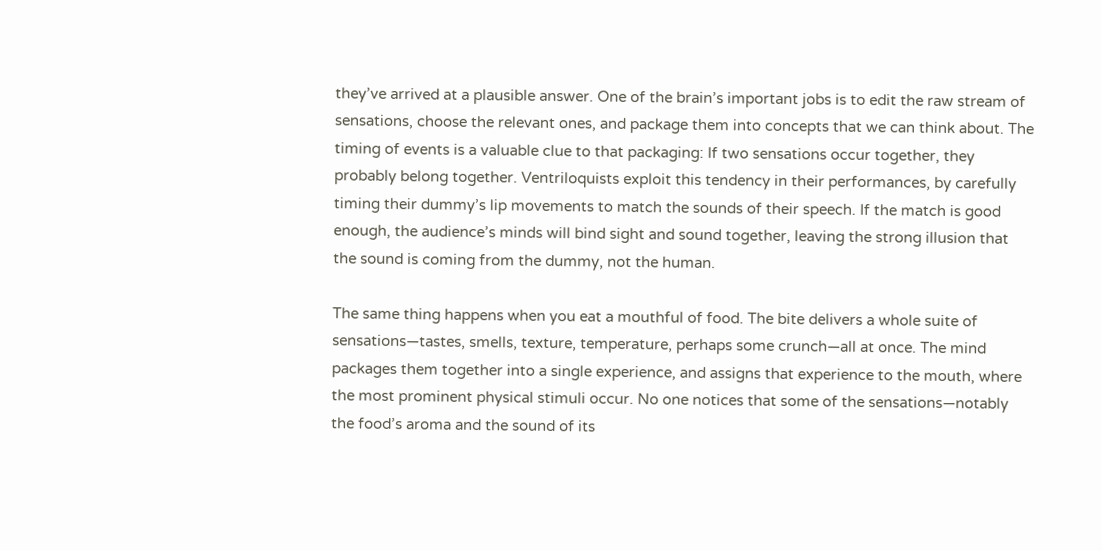they’ve arrived at a plausible answer. One of the brain’s important jobs is to edit the raw stream of sensations, choose the relevant ones, and package them into concepts that we can think about. The timing of events is a valuable clue to that packaging: If two sensations occur together, they probably belong together. Ventriloquists exploit this tendency in their performances, by carefully timing their dummy’s lip movements to match the sounds of their speech. If the match is good enough, the audience’s minds will bind sight and sound together, leaving the strong illusion that the sound is coming from the dummy, not the human.

The same thing happens when you eat a mouthful of food. The bite delivers a whole suite of sensations—tastes, smells, texture, temperature, perhaps some crunch—all at once. The mind packages them together into a single experience, and assigns that experience to the mouth, where the most prominent physical stimuli occur. No one notices that some of the sensations—notably the food’s aroma and the sound of its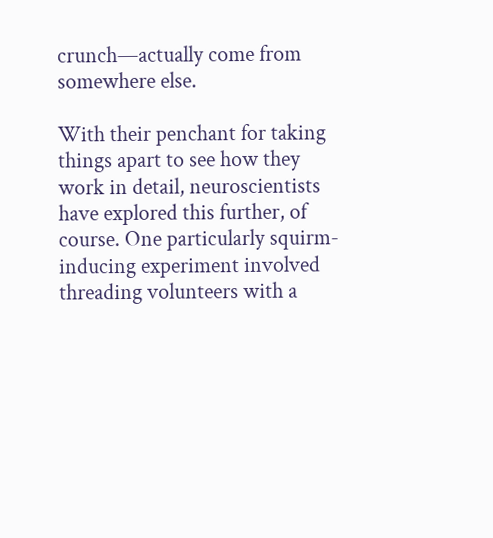crunch—actually come from somewhere else.

With their penchant for taking things apart to see how they work in detail, neuroscientists have explored this further, of course. One particularly squirm-inducing experiment involved threading volunteers with a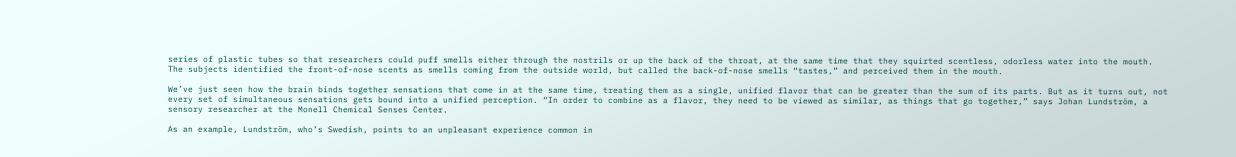series of plastic tubes so that researchers could puff smells either through the nostrils or up the back of the throat, at the same time that they squirted scentless, odorless water into the mouth. The subjects identified the front-of-nose scents as smells coming from the outside world, but called the back-of-nose smells “tastes,” and perceived them in the mouth.

We’ve just seen how the brain binds together sensations that come in at the same time, treating them as a single, unified flavor that can be greater than the sum of its parts. But as it turns out, not every set of simultaneous sensations gets bound into a unified perception. “In order to combine as a flavor, they need to be viewed as similar, as things that go together,” says Johan Lundström, a sensory researcher at the Monell Chemical Senses Center.

As an example, Lundström, who’s Swedish, points to an unpleasant experience common in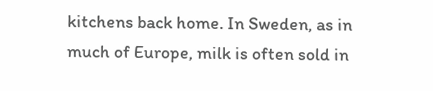kitchens back home. In Sweden, as in much of Europe, milk is often sold in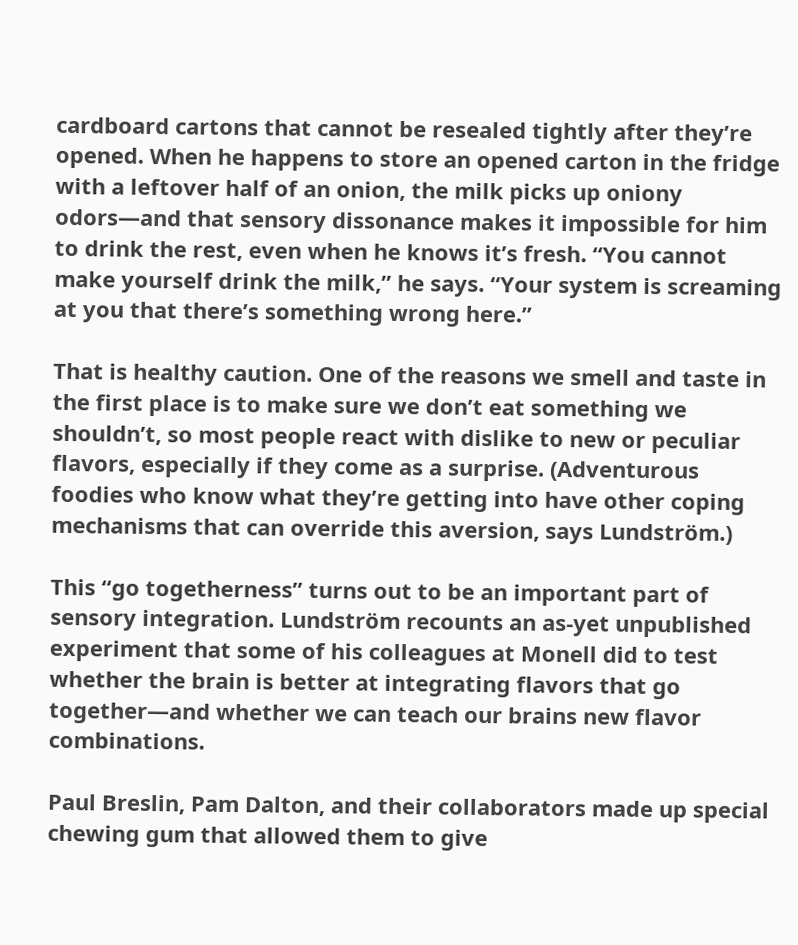cardboard cartons that cannot be resealed tightly after they’re opened. When he happens to store an opened carton in the fridge with a leftover half of an onion, the milk picks up oniony odors—and that sensory dissonance makes it impossible for him to drink the rest, even when he knows it’s fresh. “You cannot make yourself drink the milk,” he says. “Your system is screaming at you that there’s something wrong here.”

That is healthy caution. One of the reasons we smell and taste in the first place is to make sure we don’t eat something we shouldn’t, so most people react with dislike to new or peculiar flavors, especially if they come as a surprise. (Adventurous foodies who know what they’re getting into have other coping mechanisms that can override this aversion, says Lundström.)

This “go togetherness” turns out to be an important part of sensory integration. Lundström recounts an as-yet unpublished experiment that some of his colleagues at Monell did to test whether the brain is better at integrating flavors that go together—and whether we can teach our brains new flavor combinations.

Paul Breslin, Pam Dalton, and their collaborators made up special chewing gum that allowed them to give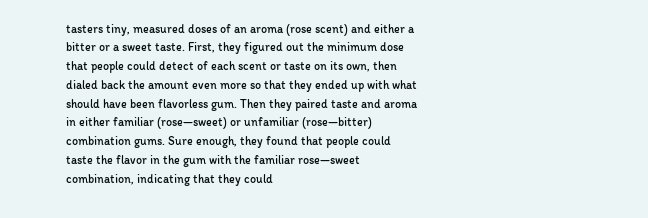tasters tiny, measured doses of an aroma (rose scent) and either a bitter or a sweet taste. First, they figured out the minimum dose that people could detect of each scent or taste on its own, then dialed back the amount even more so that they ended up with what should have been flavorless gum. Then they paired taste and aroma in either familiar (rose—sweet) or unfamiliar (rose—bitter) combination gums. Sure enough, they found that people could taste the flavor in the gum with the familiar rose—sweet combination, indicating that they could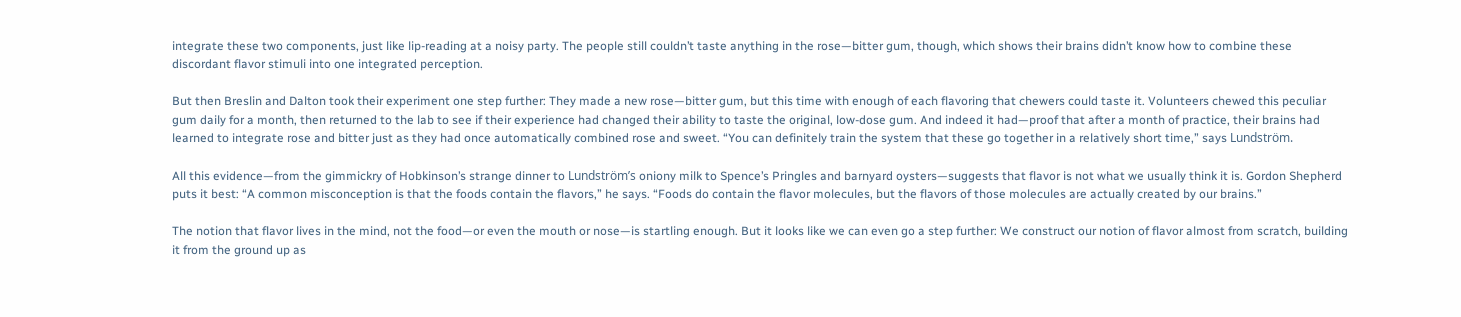integrate these two components, just like lip-reading at a noisy party. The people still couldn’t taste anything in the rose—bitter gum, though, which shows their brains didn’t know how to combine these discordant flavor stimuli into one integrated perception.

But then Breslin and Dalton took their experiment one step further: They made a new rose—bitter gum, but this time with enough of each flavoring that chewers could taste it. Volunteers chewed this peculiar gum daily for a month, then returned to the lab to see if their experience had changed their ability to taste the original, low-dose gum. And indeed it had—proof that after a month of practice, their brains had learned to integrate rose and bitter just as they had once automatically combined rose and sweet. “You can definitely train the system that these go together in a relatively short time,” says Lundström.

All this evidence—from the gimmickry of Hobkinson’s strange dinner to Lundström’s oniony milk to Spence’s Pringles and barnyard oysters—suggests that flavor is not what we usually think it is. Gordon Shepherd puts it best: “A common misconception is that the foods contain the flavors,” he says. “Foods do contain the flavor molecules, but the flavors of those molecules are actually created by our brains.”

The notion that flavor lives in the mind, not the food—or even the mouth or nose—is startling enough. But it looks like we can even go a step further: We construct our notion of flavor almost from scratch, building it from the ground up as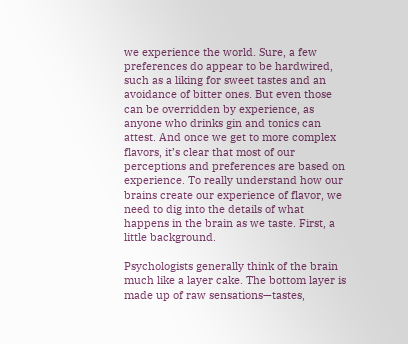we experience the world. Sure, a few preferences do appear to be hardwired, such as a liking for sweet tastes and an avoidance of bitter ones. But even those can be overridden by experience, as anyone who drinks gin and tonics can attest. And once we get to more complex flavors, it’s clear that most of our perceptions and preferences are based on experience. To really understand how our brains create our experience of flavor, we need to dig into the details of what happens in the brain as we taste. First, a little background.

Psychologists generally think of the brain much like a layer cake. The bottom layer is made up of raw sensations—tastes,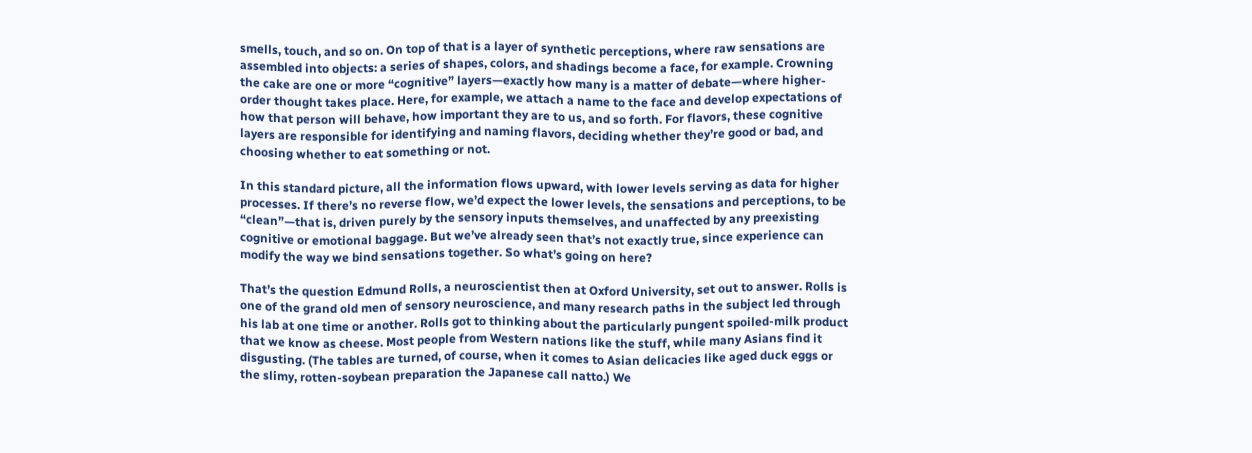smells, touch, and so on. On top of that is a layer of synthetic perceptions, where raw sensations are assembled into objects: a series of shapes, colors, and shadings become a face, for example. Crowning the cake are one or more “cognitive” layers—exactly how many is a matter of debate—where higher-order thought takes place. Here, for example, we attach a name to the face and develop expectations of how that person will behave, how important they are to us, and so forth. For flavors, these cognitive layers are responsible for identifying and naming flavors, deciding whether they’re good or bad, and choosing whether to eat something or not.

In this standard picture, all the information flows upward, with lower levels serving as data for higher processes. If there’s no reverse flow, we’d expect the lower levels, the sensations and perceptions, to be “clean”—that is, driven purely by the sensory inputs themselves, and unaffected by any preexisting cognitive or emotional baggage. But we’ve already seen that’s not exactly true, since experience can modify the way we bind sensations together. So what’s going on here?

That’s the question Edmund Rolls, a neuroscientist then at Oxford University, set out to answer. Rolls is one of the grand old men of sensory neuroscience, and many research paths in the subject led through his lab at one time or another. Rolls got to thinking about the particularly pungent spoiled-milk product that we know as cheese. Most people from Western nations like the stuff, while many Asians find it disgusting. (The tables are turned, of course, when it comes to Asian delicacies like aged duck eggs or the slimy, rotten-soybean preparation the Japanese call natto.) We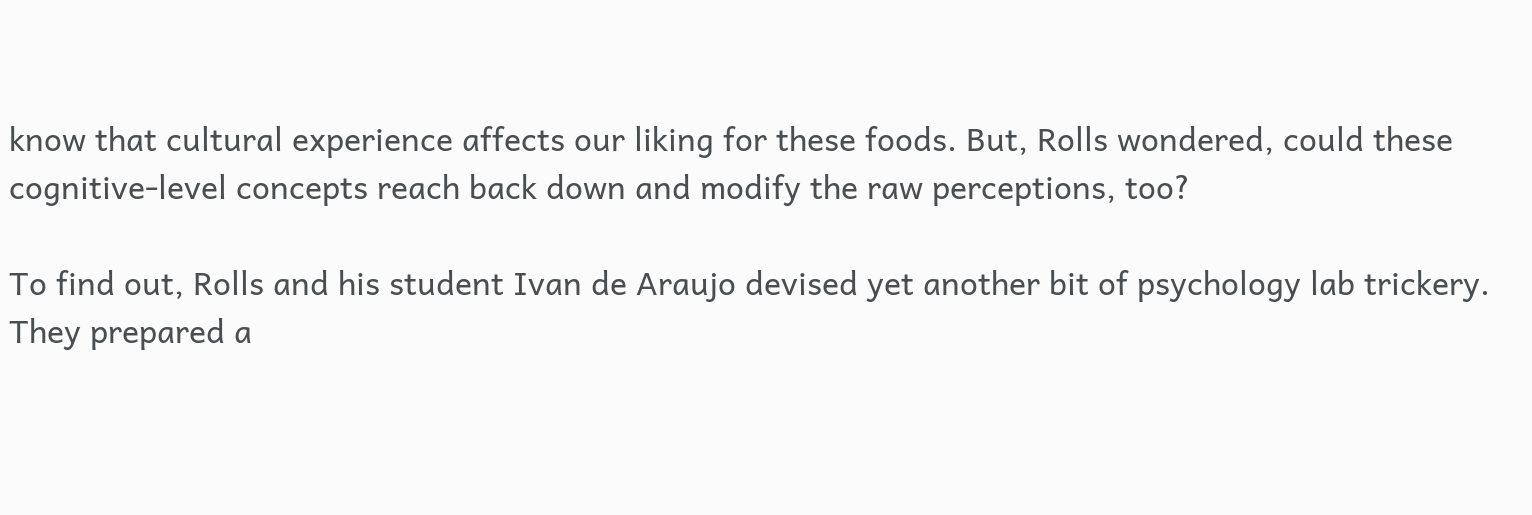know that cultural experience affects our liking for these foods. But, Rolls wondered, could these cognitive-level concepts reach back down and modify the raw perceptions, too?

To find out, Rolls and his student Ivan de Araujo devised yet another bit of psychology lab trickery. They prepared a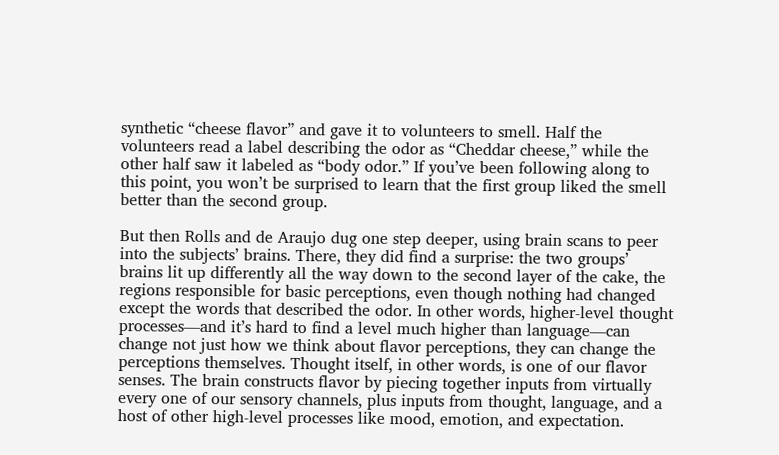synthetic “cheese flavor” and gave it to volunteers to smell. Half the volunteers read a label describing the odor as “Cheddar cheese,” while the other half saw it labeled as “body odor.” If you’ve been following along to this point, you won’t be surprised to learn that the first group liked the smell better than the second group.

But then Rolls and de Araujo dug one step deeper, using brain scans to peer into the subjects’ brains. There, they did find a surprise: the two groups’ brains lit up differently all the way down to the second layer of the cake, the regions responsible for basic perceptions, even though nothing had changed except the words that described the odor. In other words, higher-level thought processes—and it’s hard to find a level much higher than language—can change not just how we think about flavor perceptions, they can change the perceptions themselves. Thought itself, in other words, is one of our flavor senses. The brain constructs flavor by piecing together inputs from virtually every one of our sensory channels, plus inputs from thought, language, and a host of other high-level processes like mood, emotion, and expectation.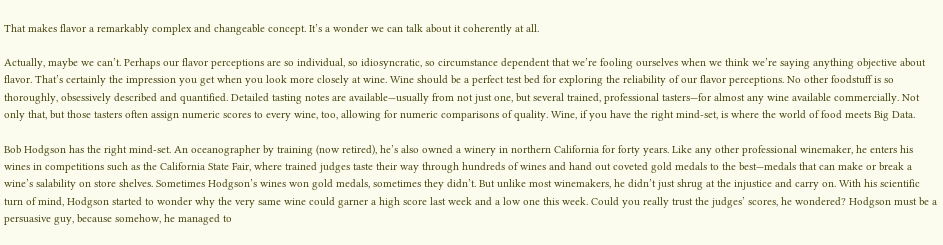That makes flavor a remarkably complex and changeable concept. It’s a wonder we can talk about it coherently at all.

Actually, maybe we can’t. Perhaps our flavor perceptions are so individual, so idiosyncratic, so circumstance dependent that we’re fooling ourselves when we think we’re saying anything objective about flavor. That’s certainly the impression you get when you look more closely at wine. Wine should be a perfect test bed for exploring the reliability of our flavor perceptions. No other foodstuff is so thoroughly, obsessively described and quantified. Detailed tasting notes are available—usually from not just one, but several trained, professional tasters—for almost any wine available commercially. Not only that, but those tasters often assign numeric scores to every wine, too, allowing for numeric comparisons of quality. Wine, if you have the right mind-set, is where the world of food meets Big Data.

Bob Hodgson has the right mind-set. An oceanographer by training (now retired), he’s also owned a winery in northern California for forty years. Like any other professional winemaker, he enters his wines in competitions such as the California State Fair, where trained judges taste their way through hundreds of wines and hand out coveted gold medals to the best—medals that can make or break a wine’s salability on store shelves. Sometimes Hodgson’s wines won gold medals, sometimes they didn’t. But unlike most winemakers, he didn’t just shrug at the injustice and carry on. With his scientific turn of mind, Hodgson started to wonder why the very same wine could garner a high score last week and a low one this week. Could you really trust the judges’ scores, he wondered? Hodgson must be a persuasive guy, because somehow, he managed to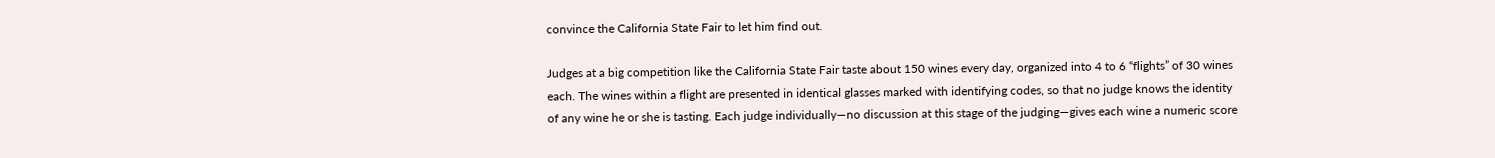convince the California State Fair to let him find out.

Judges at a big competition like the California State Fair taste about 150 wines every day, organized into 4 to 6 “flights” of 30 wines each. The wines within a flight are presented in identical glasses marked with identifying codes, so that no judge knows the identity of any wine he or she is tasting. Each judge individually—no discussion at this stage of the judging—gives each wine a numeric score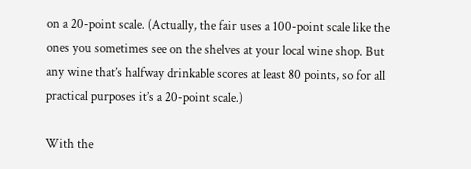on a 20-point scale. (Actually, the fair uses a 100-point scale like the ones you sometimes see on the shelves at your local wine shop. But any wine that’s halfway drinkable scores at least 80 points, so for all practical purposes it’s a 20-point scale.)

With the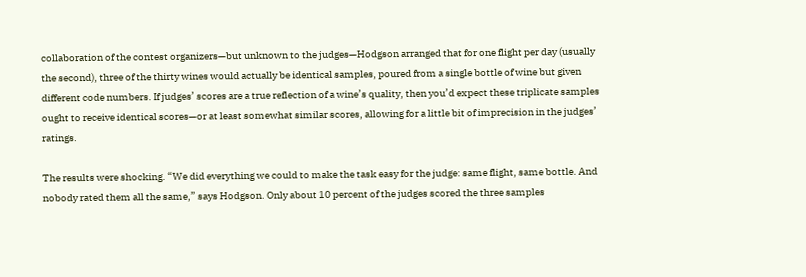collaboration of the contest organizers—but unknown to the judges—Hodgson arranged that for one flight per day (usually the second), three of the thirty wines would actually be identical samples, poured from a single bottle of wine but given different code numbers. If judges’ scores are a true reflection of a wine’s quality, then you’d expect these triplicate samples ought to receive identical scores—or at least somewhat similar scores, allowing for a little bit of imprecision in the judges’ ratings.

The results were shocking. “We did everything we could to make the task easy for the judge: same flight, same bottle. And nobody rated them all the same,” says Hodgson. Only about 10 percent of the judges scored the three samples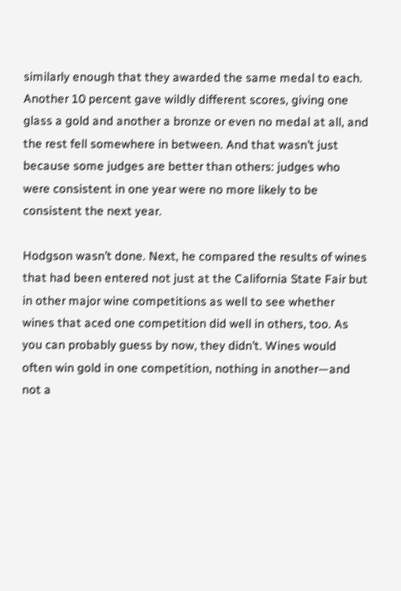similarly enough that they awarded the same medal to each. Another 10 percent gave wildly different scores, giving one glass a gold and another a bronze or even no medal at all, and the rest fell somewhere in between. And that wasn’t just because some judges are better than others: judges who were consistent in one year were no more likely to be consistent the next year.

Hodgson wasn’t done. Next, he compared the results of wines that had been entered not just at the California State Fair but in other major wine competitions as well to see whether wines that aced one competition did well in others, too. As you can probably guess by now, they didn’t. Wines would often win gold in one competition, nothing in another—and not a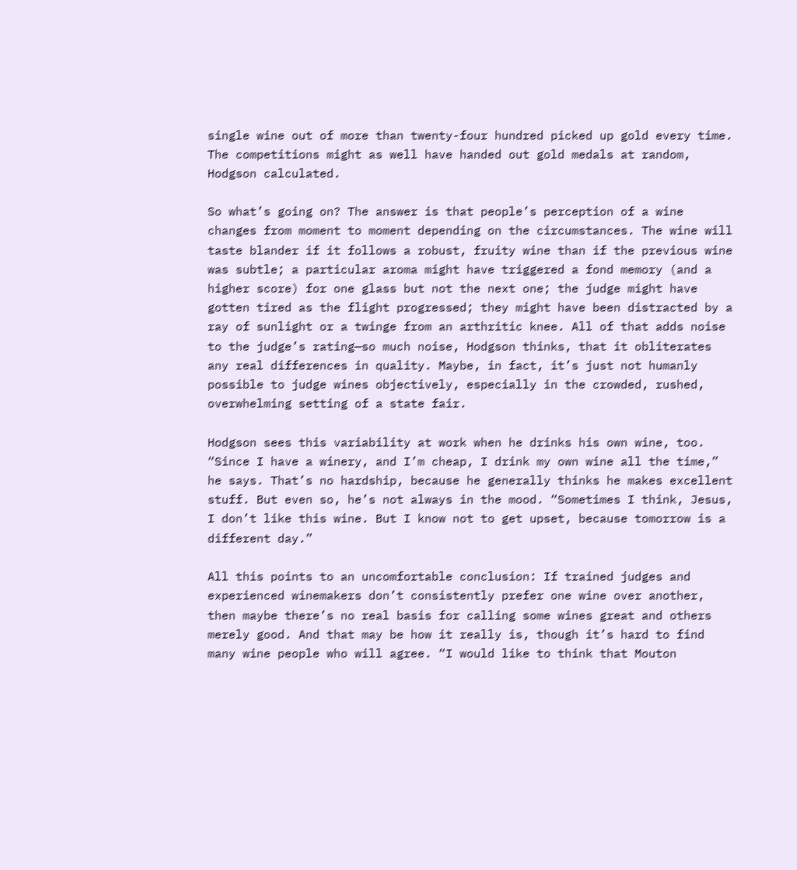single wine out of more than twenty-four hundred picked up gold every time. The competitions might as well have handed out gold medals at random, Hodgson calculated.

So what’s going on? The answer is that people’s perception of a wine changes from moment to moment depending on the circumstances. The wine will taste blander if it follows a robust, fruity wine than if the previous wine was subtle; a particular aroma might have triggered a fond memory (and a higher score) for one glass but not the next one; the judge might have gotten tired as the flight progressed; they might have been distracted by a ray of sunlight or a twinge from an arthritic knee. All of that adds noise to the judge’s rating—so much noise, Hodgson thinks, that it obliterates any real differences in quality. Maybe, in fact, it’s just not humanly possible to judge wines objectively, especially in the crowded, rushed, overwhelming setting of a state fair.

Hodgson sees this variability at work when he drinks his own wine, too. “Since I have a winery, and I’m cheap, I drink my own wine all the time,” he says. That’s no hardship, because he generally thinks he makes excellent stuff. But even so, he’s not always in the mood. “Sometimes I think, Jesus, I don’t like this wine. But I know not to get upset, because tomorrow is a different day.”

All this points to an uncomfortable conclusion: If trained judges and experienced winemakers don’t consistently prefer one wine over another, then maybe there’s no real basis for calling some wines great and others merely good. And that may be how it really is, though it’s hard to find many wine people who will agree. “I would like to think that Mouton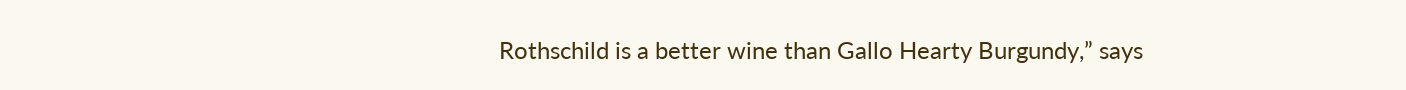Rothschild is a better wine than Gallo Hearty Burgundy,” says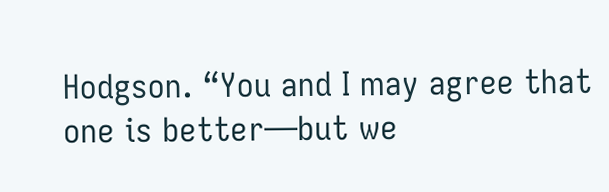Hodgson. “You and I may agree that one is better—but we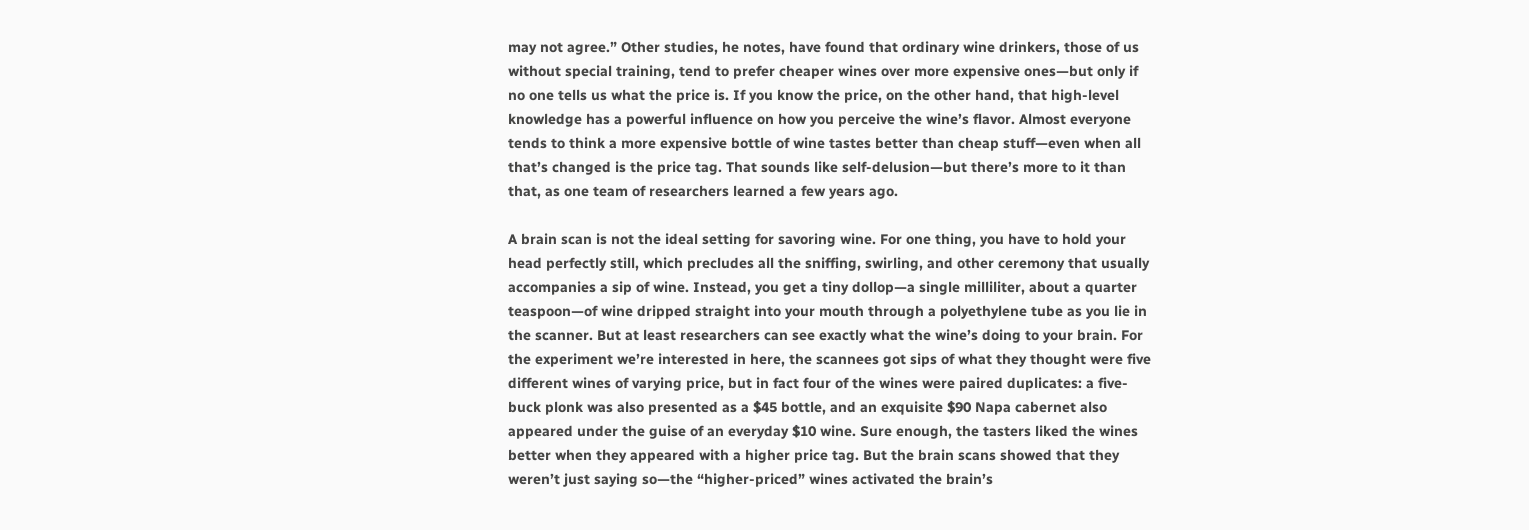may not agree.” Other studies, he notes, have found that ordinary wine drinkers, those of us without special training, tend to prefer cheaper wines over more expensive ones—but only if no one tells us what the price is. If you know the price, on the other hand, that high-level knowledge has a powerful influence on how you perceive the wine’s flavor. Almost everyone tends to think a more expensive bottle of wine tastes better than cheap stuff—even when all that’s changed is the price tag. That sounds like self-delusion—but there’s more to it than that, as one team of researchers learned a few years ago.

A brain scan is not the ideal setting for savoring wine. For one thing, you have to hold your head perfectly still, which precludes all the sniffing, swirling, and other ceremony that usually accompanies a sip of wine. Instead, you get a tiny dollop—a single milliliter, about a quarter teaspoon—of wine dripped straight into your mouth through a polyethylene tube as you lie in the scanner. But at least researchers can see exactly what the wine’s doing to your brain. For the experiment we’re interested in here, the scannees got sips of what they thought were five different wines of varying price, but in fact four of the wines were paired duplicates: a five-buck plonk was also presented as a $45 bottle, and an exquisite $90 Napa cabernet also appeared under the guise of an everyday $10 wine. Sure enough, the tasters liked the wines better when they appeared with a higher price tag. But the brain scans showed that they weren’t just saying so—the “higher-priced” wines activated the brain’s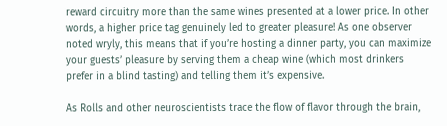reward circuitry more than the same wines presented at a lower price. In other words, a higher price tag genuinely led to greater pleasure! As one observer noted wryly, this means that if you’re hosting a dinner party, you can maximize your guests’ pleasure by serving them a cheap wine (which most drinkers prefer in a blind tasting) and telling them it’s expensive.

As Rolls and other neuroscientists trace the flow of flavor through the brain,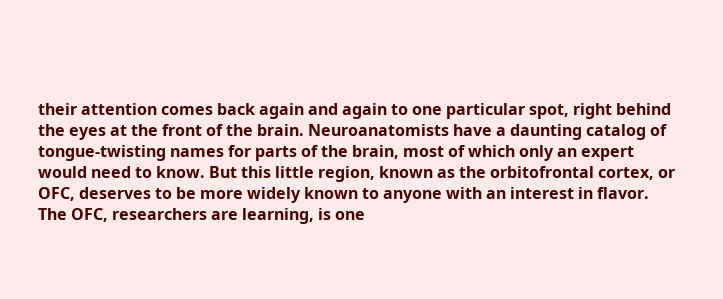their attention comes back again and again to one particular spot, right behind the eyes at the front of the brain. Neuroanatomists have a daunting catalog of tongue-twisting names for parts of the brain, most of which only an expert would need to know. But this little region, known as the orbitofrontal cortex, or OFC, deserves to be more widely known to anyone with an interest in flavor. The OFC, researchers are learning, is one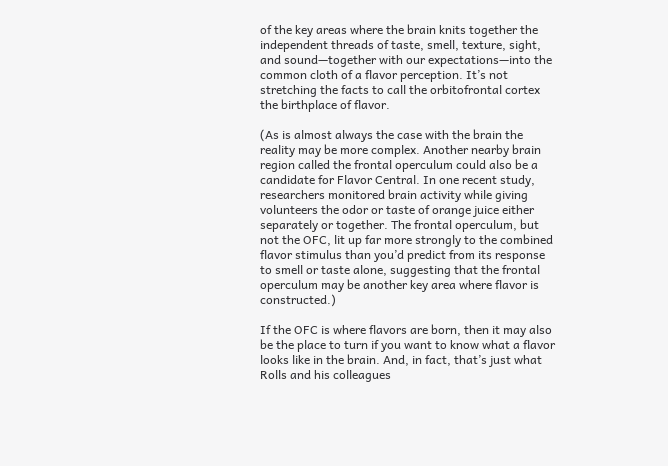of the key areas where the brain knits together the independent threads of taste, smell, texture, sight, and sound—together with our expectations—into the common cloth of a flavor perception. It’s not stretching the facts to call the orbitofrontal cortex the birthplace of flavor.

(As is almost always the case with the brain the reality may be more complex. Another nearby brain region called the frontal operculum could also be a candidate for Flavor Central. In one recent study, researchers monitored brain activity while giving volunteers the odor or taste of orange juice either separately or together. The frontal operculum, but not the OFC, lit up far more strongly to the combined flavor stimulus than you’d predict from its response to smell or taste alone, suggesting that the frontal operculum may be another key area where flavor is constructed.)

If the OFC is where flavors are born, then it may also be the place to turn if you want to know what a flavor looks like in the brain. And, in fact, that’s just what Rolls and his colleagues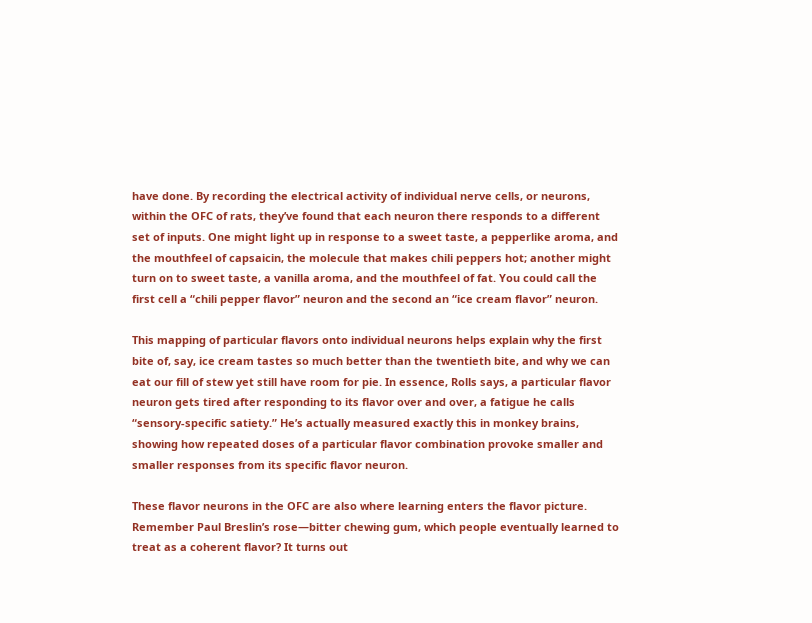have done. By recording the electrical activity of individual nerve cells, or neurons, within the OFC of rats, they’ve found that each neuron there responds to a different set of inputs. One might light up in response to a sweet taste, a pepperlike aroma, and the mouthfeel of capsaicin, the molecule that makes chili peppers hot; another might turn on to sweet taste, a vanilla aroma, and the mouthfeel of fat. You could call the first cell a “chili pepper flavor” neuron and the second an “ice cream flavor” neuron.

This mapping of particular flavors onto individual neurons helps explain why the first bite of, say, ice cream tastes so much better than the twentieth bite, and why we can eat our fill of stew yet still have room for pie. In essence, Rolls says, a particular flavor neuron gets tired after responding to its flavor over and over, a fatigue he calls “sensory-specific satiety.” He’s actually measured exactly this in monkey brains, showing how repeated doses of a particular flavor combination provoke smaller and smaller responses from its specific flavor neuron.

These flavor neurons in the OFC are also where learning enters the flavor picture. Remember Paul Breslin’s rose—bitter chewing gum, which people eventually learned to treat as a coherent flavor? It turns out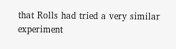that Rolls had tried a very similar experiment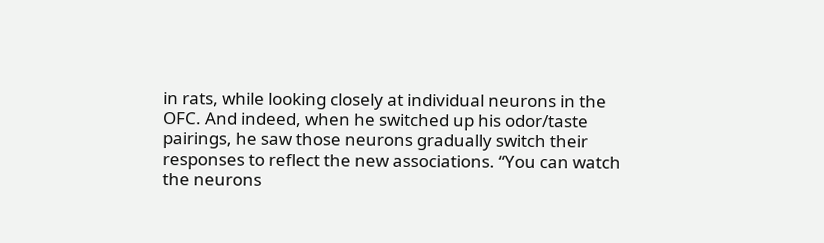in rats, while looking closely at individual neurons in the OFC. And indeed, when he switched up his odor/taste pairings, he saw those neurons gradually switch their responses to reflect the new associations. “You can watch the neurons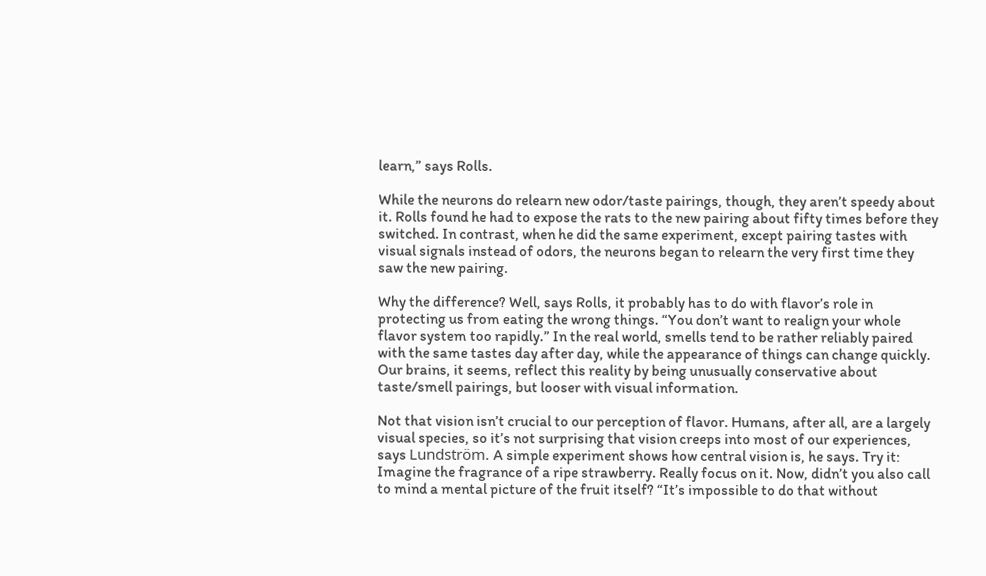learn,” says Rolls.

While the neurons do relearn new odor/taste pairings, though, they aren’t speedy about it. Rolls found he had to expose the rats to the new pairing about fifty times before they switched. In contrast, when he did the same experiment, except pairing tastes with visual signals instead of odors, the neurons began to relearn the very first time they saw the new pairing.

Why the difference? Well, says Rolls, it probably has to do with flavor’s role in protecting us from eating the wrong things. “You don’t want to realign your whole flavor system too rapidly.” In the real world, smells tend to be rather reliably paired with the same tastes day after day, while the appearance of things can change quickly. Our brains, it seems, reflect this reality by being unusually conservative about taste/smell pairings, but looser with visual information.

Not that vision isn’t crucial to our perception of flavor. Humans, after all, are a largely visual species, so it’s not surprising that vision creeps into most of our experiences, says Lundström. A simple experiment shows how central vision is, he says. Try it: Imagine the fragrance of a ripe strawberry. Really focus on it. Now, didn’t you also call to mind a mental picture of the fruit itself? “It’s impossible to do that without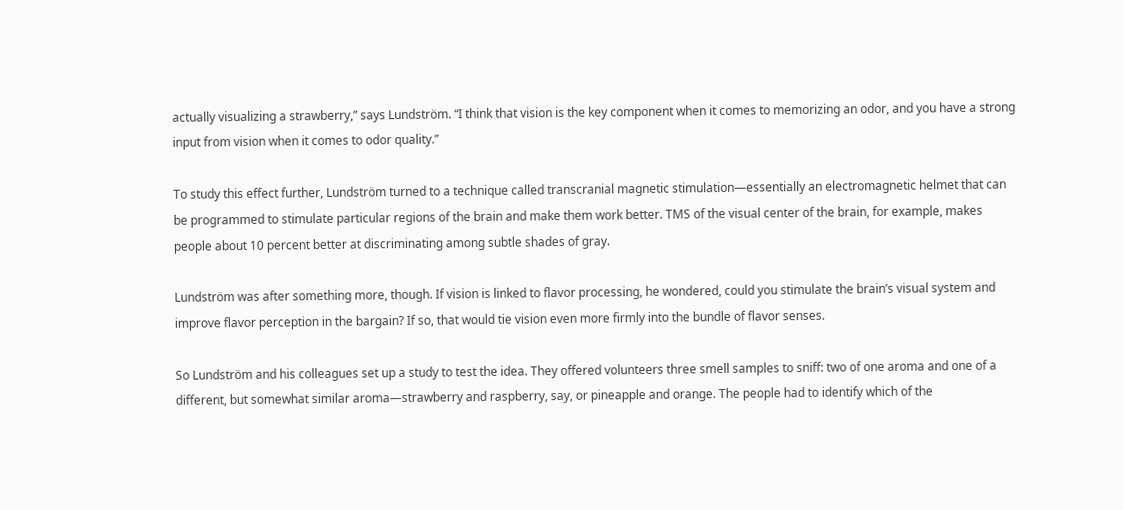actually visualizing a strawberry,” says Lundström. “I think that vision is the key component when it comes to memorizing an odor, and you have a strong input from vision when it comes to odor quality.”

To study this effect further, Lundström turned to a technique called transcranial magnetic stimulation—essentially an electromagnetic helmet that can be programmed to stimulate particular regions of the brain and make them work better. TMS of the visual center of the brain, for example, makes people about 10 percent better at discriminating among subtle shades of gray.

Lundström was after something more, though. If vision is linked to flavor processing, he wondered, could you stimulate the brain’s visual system and improve flavor perception in the bargain? If so, that would tie vision even more firmly into the bundle of flavor senses.

So Lundström and his colleagues set up a study to test the idea. They offered volunteers three smell samples to sniff: two of one aroma and one of a different, but somewhat similar aroma—strawberry and raspberry, say, or pineapple and orange. The people had to identify which of the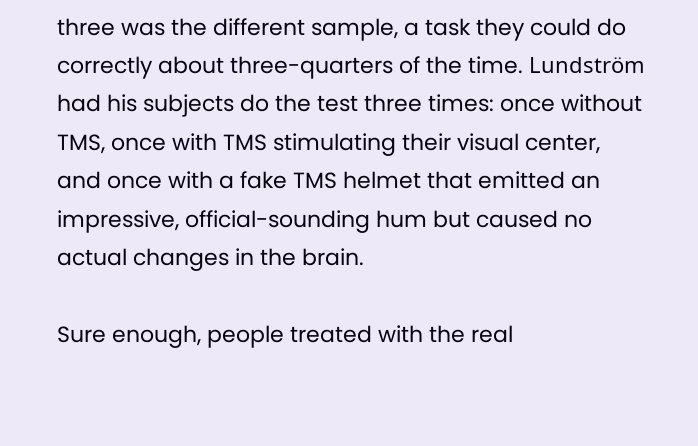three was the different sample, a task they could do correctly about three-quarters of the time. Lundström had his subjects do the test three times: once without TMS, once with TMS stimulating their visual center, and once with a fake TMS helmet that emitted an impressive, official-sounding hum but caused no actual changes in the brain.

Sure enough, people treated with the real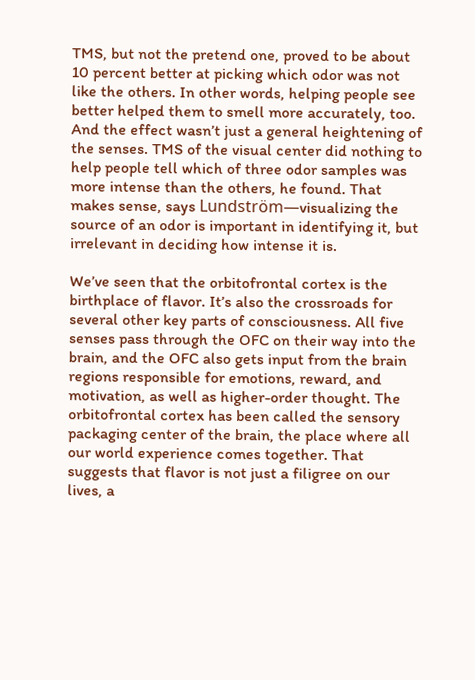TMS, but not the pretend one, proved to be about 10 percent better at picking which odor was not like the others. In other words, helping people see better helped them to smell more accurately, too. And the effect wasn’t just a general heightening of the senses. TMS of the visual center did nothing to help people tell which of three odor samples was more intense than the others, he found. That makes sense, says Lundström—visualizing the source of an odor is important in identifying it, but irrelevant in deciding how intense it is.

We’ve seen that the orbitofrontal cortex is the birthplace of flavor. It’s also the crossroads for several other key parts of consciousness. All five senses pass through the OFC on their way into the brain, and the OFC also gets input from the brain regions responsible for emotions, reward, and motivation, as well as higher-order thought. The orbitofrontal cortex has been called the sensory packaging center of the brain, the place where all our world experience comes together. That suggests that flavor is not just a filigree on our lives, a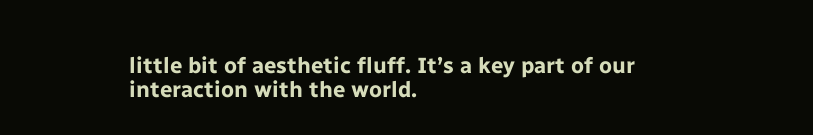little bit of aesthetic fluff. It’s a key part of our interaction with the world.